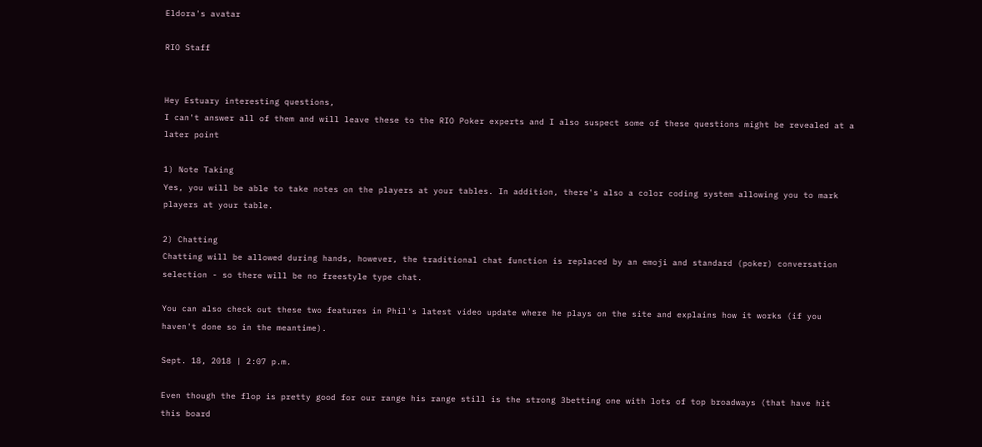Eldora's avatar

RIO Staff


Hey Estuary interesting questions,
I can't answer all of them and will leave these to the RIO Poker experts and I also suspect some of these questions might be revealed at a later point

1) Note Taking
Yes, you will be able to take notes on the players at your tables. In addition, there's also a color coding system allowing you to mark players at your table.

2) Chatting
Chatting will be allowed during hands, however, the traditional chat function is replaced by an emoji and standard (poker) conversation selection - so there will be no freestyle type chat.

You can also check out these two features in Phil's latest video update where he plays on the site and explains how it works (if you haven't done so in the meantime).

Sept. 18, 2018 | 2:07 p.m.

Even though the flop is pretty good for our range his range still is the strong 3betting one with lots of top broadways (that have hit this board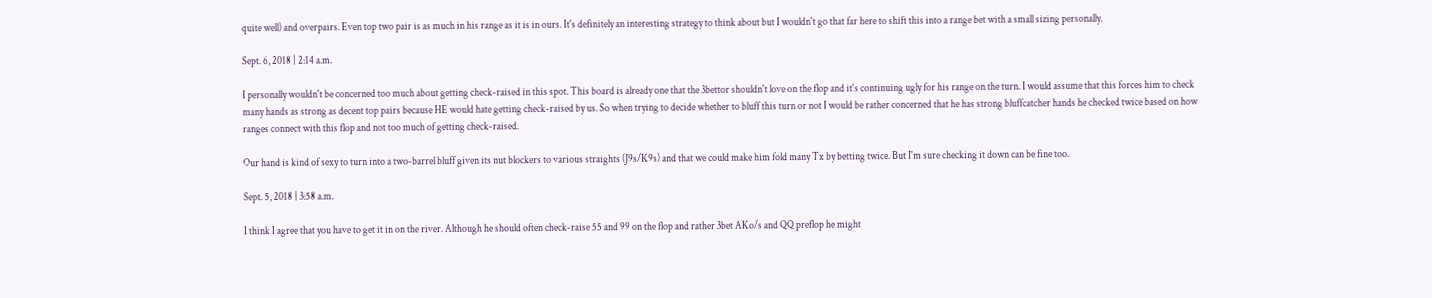quite well) and overpairs. Even top two pair is as much in his range as it is in ours. It's definitely an interesting strategy to think about but I wouldn't go that far here to shift this into a range bet with a small sizing personally.

Sept. 6, 2018 | 2:14 a.m.

I personally wouldn't be concerned too much about getting check-raised in this spot. This board is already one that the 3bettor shouldn't love on the flop and it's continuing ugly for his range on the turn. I would assume that this forces him to check many hands as strong as decent top pairs because HE would hate getting check-raised by us. So when trying to decide whether to bluff this turn or not I would be rather concerned that he has strong bluffcatcher hands he checked twice based on how ranges connect with this flop and not too much of getting check-raised.

Our hand is kind of sexy to turn into a two-barrel bluff given its nut blockers to various straights (J9s/K9s) and that we could make him fold many Tx by betting twice. But I'm sure checking it down can be fine too.

Sept. 5, 2018 | 3:58 a.m.

I think I agree that you have to get it in on the river. Although he should often check-raise 55 and 99 on the flop and rather 3bet AKo/s and QQ preflop he might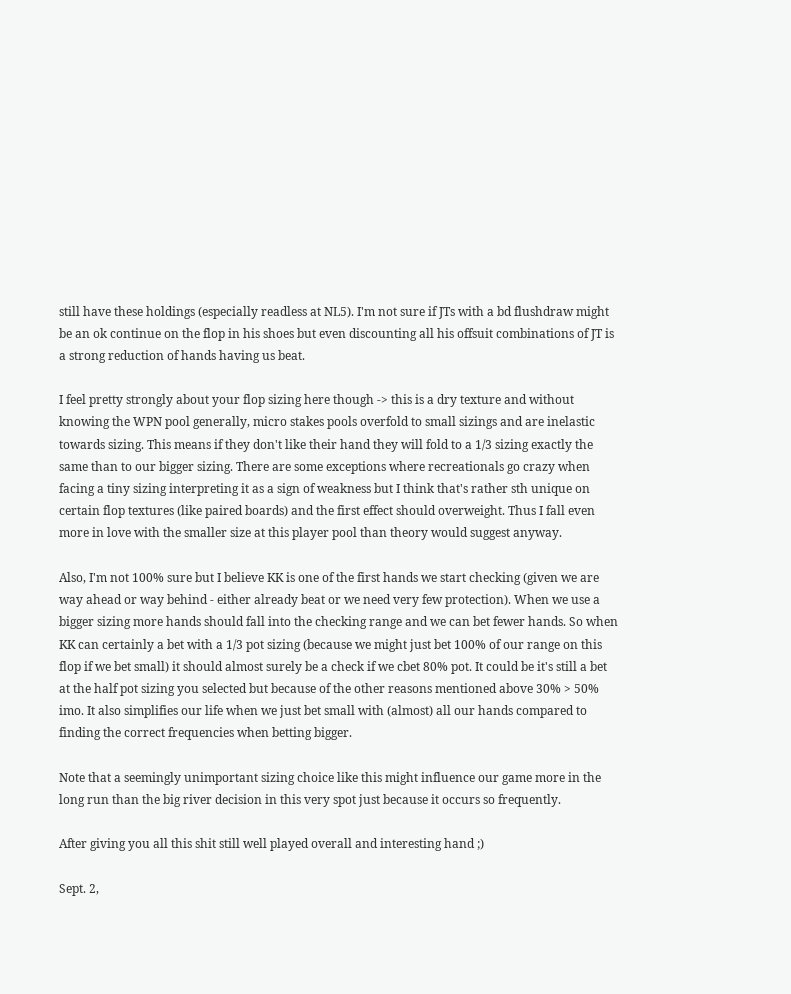still have these holdings (especially readless at NL5). I'm not sure if JTs with a bd flushdraw might be an ok continue on the flop in his shoes but even discounting all his offsuit combinations of JT is a strong reduction of hands having us beat.

I feel pretty strongly about your flop sizing here though -> this is a dry texture and without knowing the WPN pool generally, micro stakes pools overfold to small sizings and are inelastic towards sizing. This means if they don't like their hand they will fold to a 1/3 sizing exactly the same than to our bigger sizing. There are some exceptions where recreationals go crazy when facing a tiny sizing interpreting it as a sign of weakness but I think that's rather sth unique on certain flop textures (like paired boards) and the first effect should overweight. Thus I fall even more in love with the smaller size at this player pool than theory would suggest anyway.

Also, I'm not 100% sure but I believe KK is one of the first hands we start checking (given we are way ahead or way behind - either already beat or we need very few protection). When we use a bigger sizing more hands should fall into the checking range and we can bet fewer hands. So when KK can certainly a bet with a 1/3 pot sizing (because we might just bet 100% of our range on this flop if we bet small) it should almost surely be a check if we cbet 80% pot. It could be it's still a bet at the half pot sizing you selected but because of the other reasons mentioned above 30% > 50% imo. It also simplifies our life when we just bet small with (almost) all our hands compared to finding the correct frequencies when betting bigger.

Note that a seemingly unimportant sizing choice like this might influence our game more in the long run than the big river decision in this very spot just because it occurs so frequently.

After giving you all this shit still well played overall and interesting hand ;)

Sept. 2,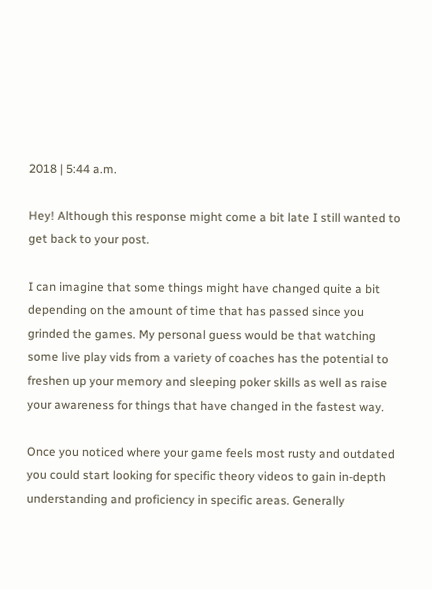2018 | 5:44 a.m.

Hey! Although this response might come a bit late I still wanted to get back to your post.

I can imagine that some things might have changed quite a bit depending on the amount of time that has passed since you grinded the games. My personal guess would be that watching some live play vids from a variety of coaches has the potential to freshen up your memory and sleeping poker skills as well as raise your awareness for things that have changed in the fastest way.

Once you noticed where your game feels most rusty and outdated you could start looking for specific theory videos to gain in-depth understanding and proficiency in specific areas. Generally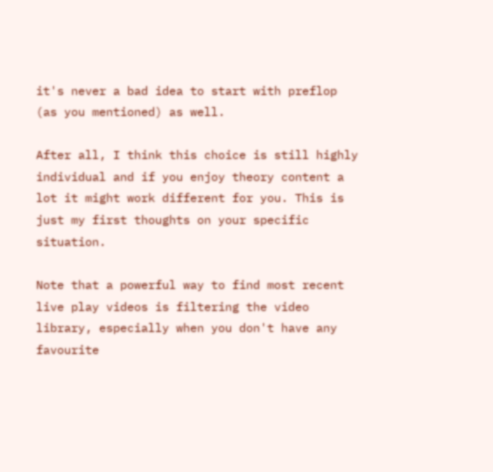it's never a bad idea to start with preflop (as you mentioned) as well.

After all, I think this choice is still highly individual and if you enjoy theory content a lot it might work different for you. This is just my first thoughts on your specific situation.

Note that a powerful way to find most recent live play videos is filtering the video library, especially when you don't have any favourite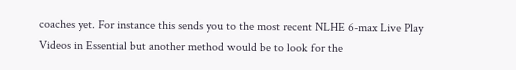coaches yet. For instance this sends you to the most recent NLHE 6-max Live Play Videos in Essential but another method would be to look for the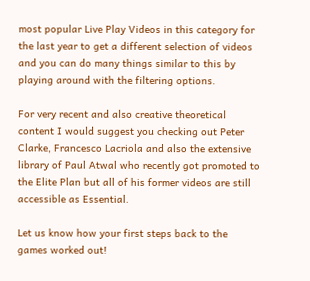most popular Live Play Videos in this category for the last year to get a different selection of videos and you can do many things similar to this by playing around with the filtering options.

For very recent and also creative theoretical content I would suggest you checking out Peter Clarke, Francesco Lacriola and also the extensive library of Paul Atwal who recently got promoted to the Elite Plan but all of his former videos are still accessible as Essential.

Let us know how your first steps back to the games worked out!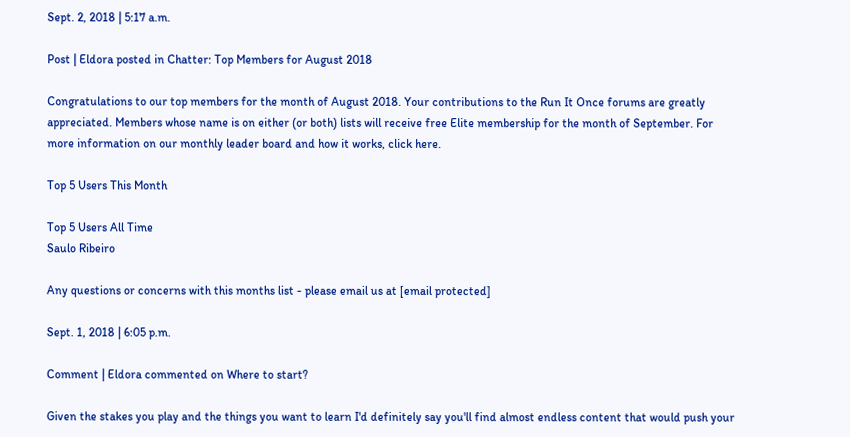Sept. 2, 2018 | 5:17 a.m.

Post | Eldora posted in Chatter: Top Members for August 2018

Congratulations to our top members for the month of August 2018. Your contributions to the Run It Once forums are greatly appreciated. Members whose name is on either (or both) lists will receive free Elite membership for the month of September. For more information on our monthly leader board and how it works, click here.

Top 5 Users This Month

Top 5 Users All Time
Saulo Ribeiro

Any questions or concerns with this months list - please email us at [email protected]

Sept. 1, 2018 | 6:05 p.m.

Comment | Eldora commented on Where to start?

Given the stakes you play and the things you want to learn I'd definitely say you'll find almost endless content that would push your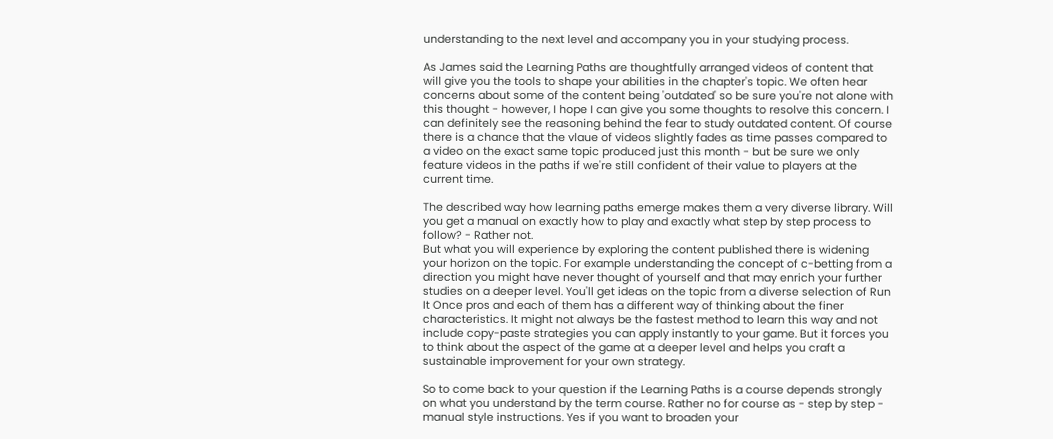understanding to the next level and accompany you in your studying process.

As James said the Learning Paths are thoughtfully arranged videos of content that will give you the tools to shape your abilities in the chapter's topic. We often hear concerns about some of the content being 'outdated' so be sure you're not alone with this thought - however, I hope I can give you some thoughts to resolve this concern. I can definitely see the reasoning behind the fear to study outdated content. Of course there is a chance that the vlaue of videos slightly fades as time passes compared to a video on the exact same topic produced just this month - but be sure we only feature videos in the paths if we're still confident of their value to players at the current time.

The described way how learning paths emerge makes them a very diverse library. Will you get a manual on exactly how to play and exactly what step by step process to follow? - Rather not.
But what you will experience by exploring the content published there is widening your horizon on the topic. For example understanding the concept of c-betting from a direction you might have never thought of yourself and that may enrich your further studies on a deeper level. You'll get ideas on the topic from a diverse selection of Run It Once pros and each of them has a different way of thinking about the finer characteristics. It might not always be the fastest method to learn this way and not include copy-paste strategies you can apply instantly to your game. But it forces you to think about the aspect of the game at a deeper level and helps you craft a sustainable improvement for your own strategy.

So to come back to your question if the Learning Paths is a course depends strongly on what you understand by the term course. Rather no for course as - step by step - manual style instructions. Yes if you want to broaden your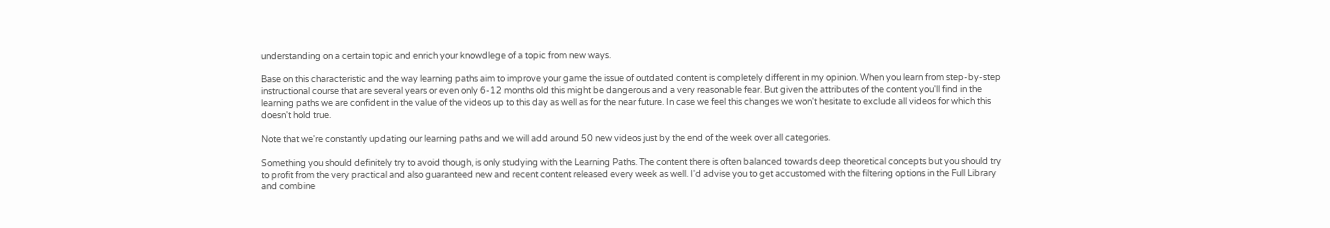understanding on a certain topic and enrich your knowdlege of a topic from new ways.

Base on this characteristic and the way learning paths aim to improve your game the issue of outdated content is completely different in my opinion. When you learn from step-by-step instructional course that are several years or even only 6-12 months old this might be dangerous and a very reasonable fear. But given the attributes of the content you'll find in the learning paths we are confident in the value of the videos up to this day as well as for the near future. In case we feel this changes we won't hesitate to exclude all videos for which this doesn't hold true.

Note that we're constantly updating our learning paths and we will add around 50 new videos just by the end of the week over all categories.

Something you should definitely try to avoid though, is only studying with the Learning Paths. The content there is often balanced towards deep theoretical concepts but you should try to profit from the very practical and also guaranteed new and recent content released every week as well. I'd advise you to get accustomed with the filtering options in the Full Library and combine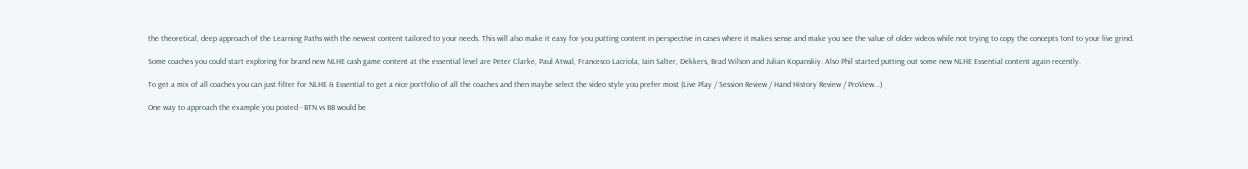the theoretical, deep approach of the Learning Paths with the newest content tailored to your needs. This will also make it easy for you putting content in perspective in cases where it makes sense and make you see the value of older videos while not trying to copy the concepts 1on1 to your live grind.

Some coaches you could start exploring for brand new NLHE cash game content at the essential level are Peter Clarke, Paul Atwal, Francesco Lacriola, Iain Salter, Dekkers, Brad Wilson and Julian Kopanskiy. Also Phil started putting out some new NLHE Essential content again recently.

To get a mix of all coaches you can just filter for NLHE & Essential to get a nice portfolio of all the coaches and then maybe select the video style you prefer most (Live Play / Session Review / Hand History Review / ProView...)

One way to approach the example you posted - BTN vs BB would be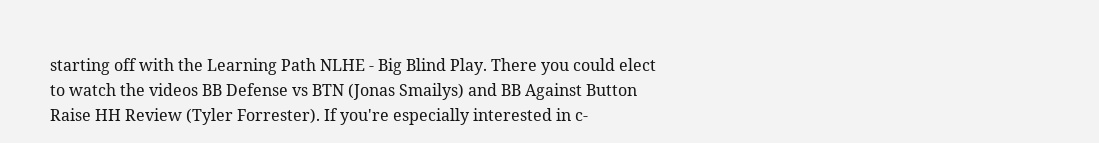starting off with the Learning Path NLHE - Big Blind Play. There you could elect to watch the videos BB Defense vs BTN (Jonas Smailys) and BB Against Button Raise HH Review (Tyler Forrester). If you're especially interested in c-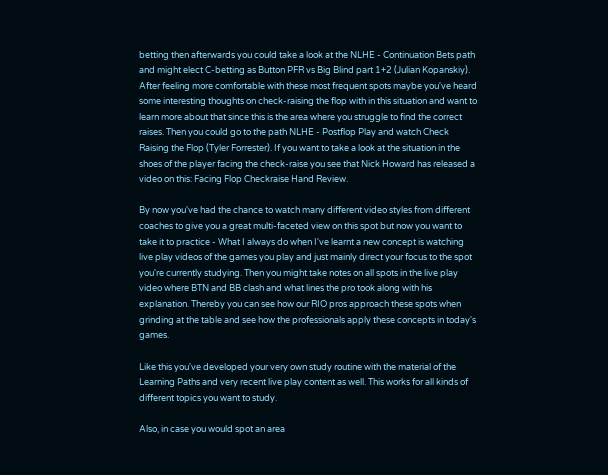betting then afterwards you could take a look at the NLHE - Continuation Bets path and might elect C-betting as Button PFR vs Big Blind part 1+2 (Julian Kopanskiy). After feeling more comfortable with these most frequent spots maybe you've heard some interesting thoughts on check-raising the flop with in this situation and want to learn more about that since this is the area where you struggle to find the correct raises. Then you could go to the path NLHE - Postflop Play and watch Check Raising the Flop (Tyler Forrester). If you want to take a look at the situation in the shoes of the player facing the check-raise you see that Nick Howard has released a video on this: Facing Flop Checkraise Hand Review.

By now you've had the chance to watch many different video styles from different coaches to give you a great multi-faceted view on this spot but now you want to take it to practice - What I always do when I've learnt a new concept is watching live play videos of the games you play and just mainly direct your focus to the spot you're currently studying. Then you might take notes on all spots in the live play video where BTN and BB clash and what lines the pro took along with his explanation. Thereby you can see how our RIO pros approach these spots when grinding at the table and see how the professionals apply these concepts in today's games.

Like this you've developed your very own study routine with the material of the Learning Paths and very recent live play content as well. This works for all kinds of different topics you want to study.

Also, in case you would spot an area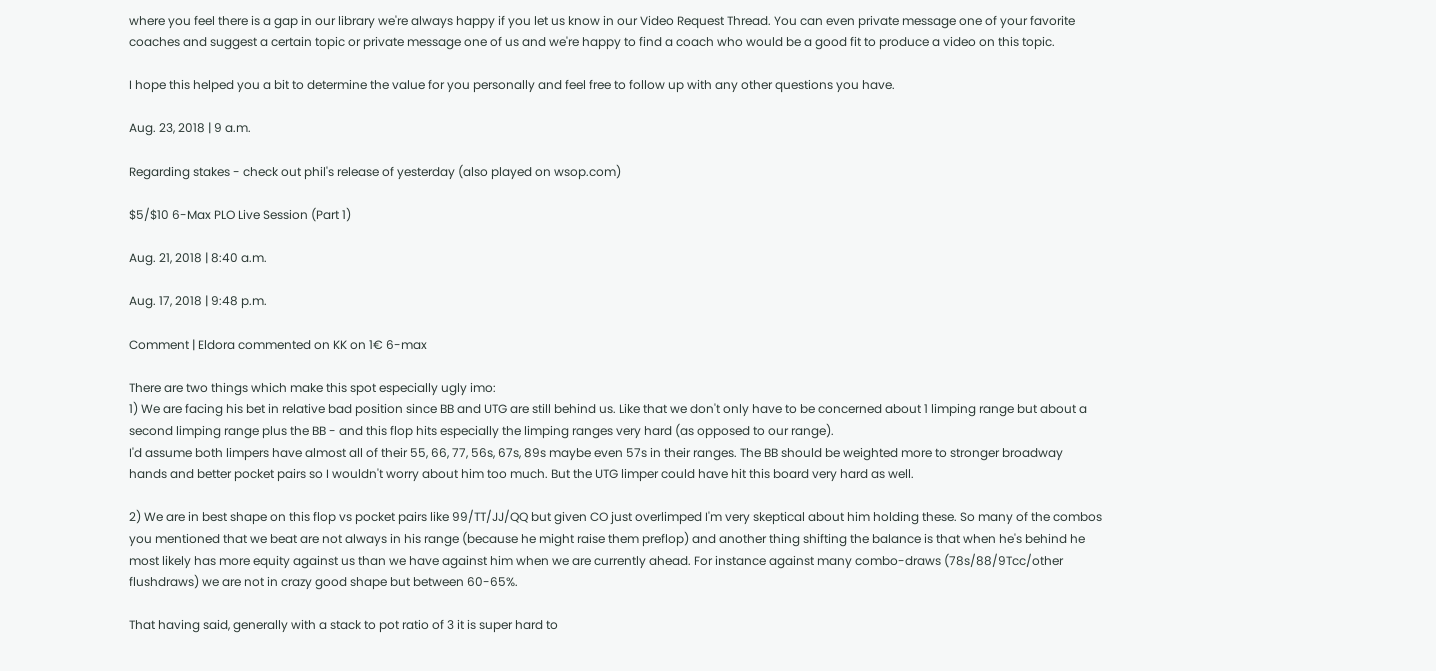where you feel there is a gap in our library we're always happy if you let us know in our Video Request Thread. You can even private message one of your favorite coaches and suggest a certain topic or private message one of us and we're happy to find a coach who would be a good fit to produce a video on this topic.

I hope this helped you a bit to determine the value for you personally and feel free to follow up with any other questions you have.

Aug. 23, 2018 | 9 a.m.

Regarding stakes - check out phil's release of yesterday (also played on wsop.com)

$5/$10 6-Max PLO Live Session (Part 1)

Aug. 21, 2018 | 8:40 a.m.

Aug. 17, 2018 | 9:48 p.m.

Comment | Eldora commented on KK on 1€ 6-max

There are two things which make this spot especially ugly imo:
1) We are facing his bet in relative bad position since BB and UTG are still behind us. Like that we don't only have to be concerned about 1 limping range but about a second limping range plus the BB - and this flop hits especially the limping ranges very hard (as opposed to our range).
I'd assume both limpers have almost all of their 55, 66, 77, 56s, 67s, 89s maybe even 57s in their ranges. The BB should be weighted more to stronger broadway hands and better pocket pairs so I wouldn't worry about him too much. But the UTG limper could have hit this board very hard as well.

2) We are in best shape on this flop vs pocket pairs like 99/TT/JJ/QQ but given CO just overlimped I'm very skeptical about him holding these. So many of the combos you mentioned that we beat are not always in his range (because he might raise them preflop) and another thing shifting the balance is that when he's behind he most likely has more equity against us than we have against him when we are currently ahead. For instance against many combo-draws (78s/88/9Tcc/other flushdraws) we are not in crazy good shape but between 60-65%.

That having said, generally with a stack to pot ratio of 3 it is super hard to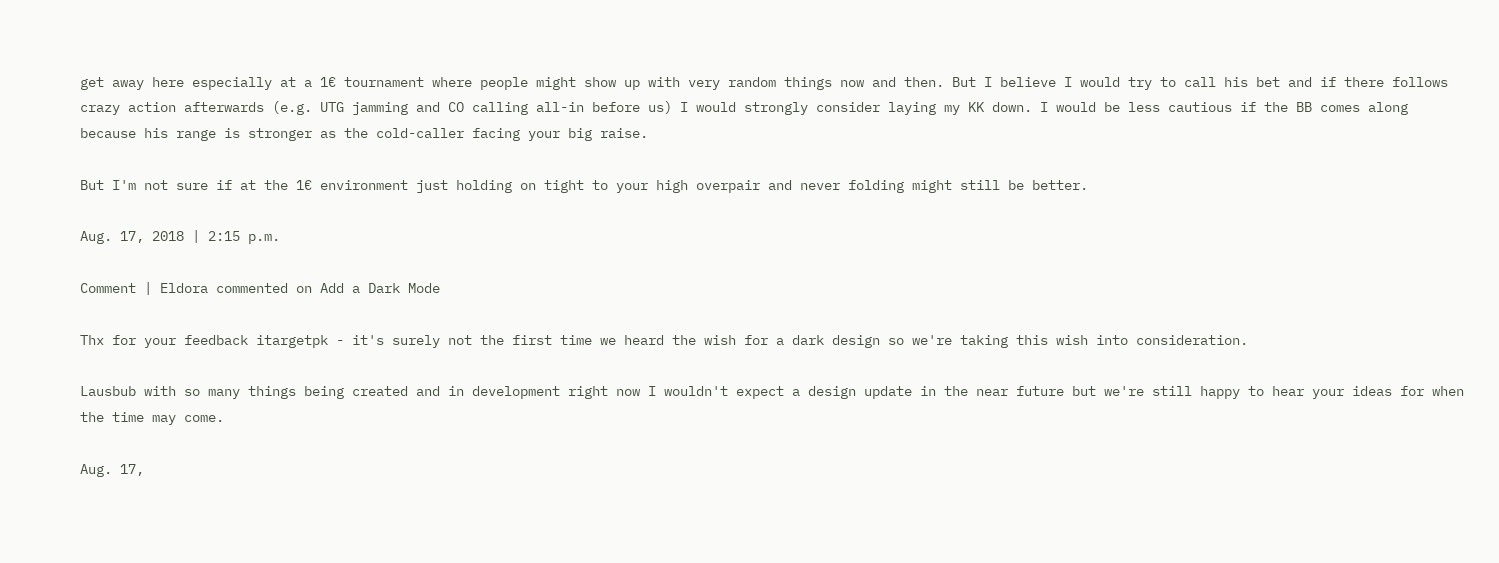get away here especially at a 1€ tournament where people might show up with very random things now and then. But I believe I would try to call his bet and if there follows crazy action afterwards (e.g. UTG jamming and CO calling all-in before us) I would strongly consider laying my KK down. I would be less cautious if the BB comes along because his range is stronger as the cold-caller facing your big raise.

But I'm not sure if at the 1€ environment just holding on tight to your high overpair and never folding might still be better.

Aug. 17, 2018 | 2:15 p.m.

Comment | Eldora commented on Add a Dark Mode

Thx for your feedback itargetpk - it's surely not the first time we heard the wish for a dark design so we're taking this wish into consideration.

Lausbub with so many things being created and in development right now I wouldn't expect a design update in the near future but we're still happy to hear your ideas for when the time may come.

Aug. 17,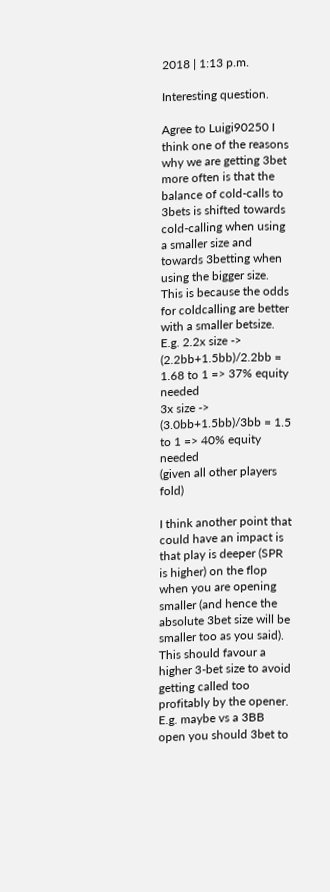2018 | 1:13 p.m.

Interesting question.

Agree to Luigi90250 I think one of the reasons why we are getting 3bet more often is that the balance of cold-calls to 3bets is shifted towards cold-calling when using a smaller size and towards 3betting when using the bigger size. This is because the odds for coldcalling are better with a smaller betsize.
E.g. 2.2x size -> (2.2bb+1.5bb)/2.2bb = 1.68 to 1 => 37% equity needed
3x size -> (3.0bb+1.5bb)/3bb = 1.5 to 1 => 40% equity needed
(given all other players fold)

I think another point that could have an impact is that play is deeper (SPR is higher) on the flop when you are opening smaller (and hence the absolute 3bet size will be smaller too as you said). This should favour a higher 3-bet size to avoid getting called too profitably by the opener. E.g. maybe vs a 3BB open you should 3bet to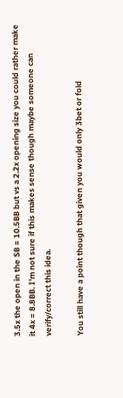3.5x the open in the SB = 10.5BB but vs a 2.2x opening size you could rather make it 4x = 8.8BB. I'm not sure if this makes sense though maybe someone can verify/correct this idea.

You still have a point though that given you would only 3bet or fold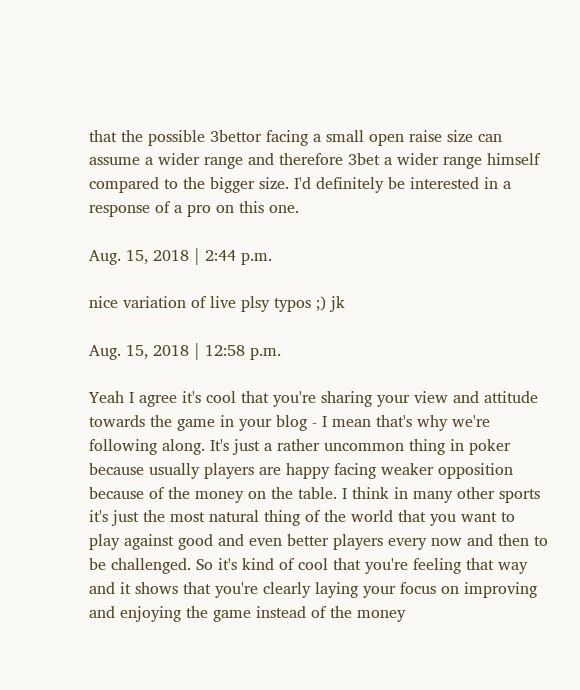that the possible 3bettor facing a small open raise size can assume a wider range and therefore 3bet a wider range himself compared to the bigger size. I'd definitely be interested in a response of a pro on this one.

Aug. 15, 2018 | 2:44 p.m.

nice variation of live plsy typos ;) jk

Aug. 15, 2018 | 12:58 p.m.

Yeah I agree it's cool that you're sharing your view and attitude towards the game in your blog - I mean that's why we're following along. It's just a rather uncommon thing in poker because usually players are happy facing weaker opposition because of the money on the table. I think in many other sports it's just the most natural thing of the world that you want to play against good and even better players every now and then to be challenged. So it's kind of cool that you're feeling that way and it shows that you're clearly laying your focus on improving and enjoying the game instead of the money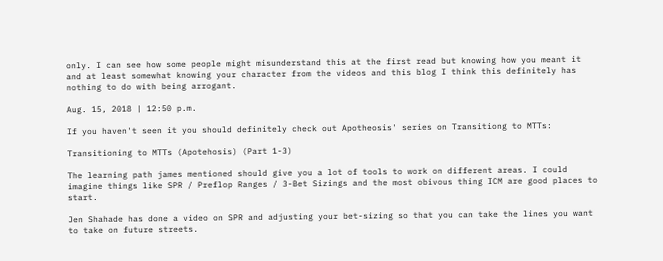only. I can see how some people might misunderstand this at the first read but knowing how you meant it and at least somewhat knowing your character from the videos and this blog I think this definitely has nothing to do with being arrogant.

Aug. 15, 2018 | 12:50 p.m.

If you haven't seen it you should definitely check out Apotheosis' series on Transitiong to MTTs:

Transitioning to MTTs (Apotehosis) (Part 1-3)

The learning path james mentioned should give you a lot of tools to work on different areas. I could imagine things like SPR / Preflop Ranges / 3-Bet Sizings and the most obivous thing ICM are good places to start.

Jen Shahade has done a video on SPR and adjusting your bet-sizing so that you can take the lines you want to take on future streets.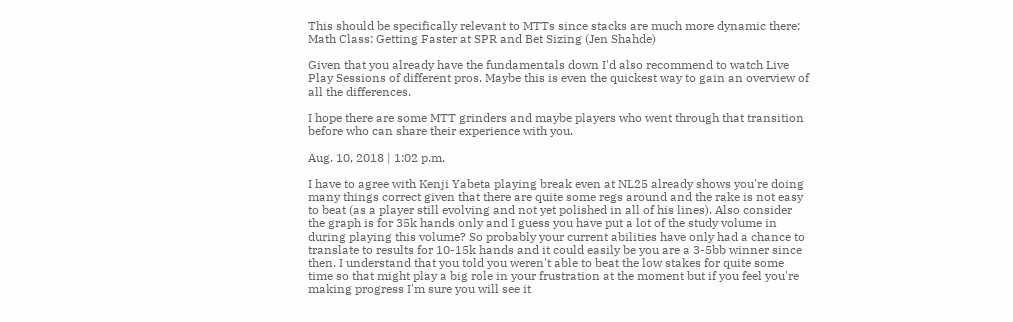This should be specifically relevant to MTTs since stacks are much more dynamic there:
Math Class: Getting Faster at SPR and Bet Sizing (Jen Shahde)

Given that you already have the fundamentals down I'd also recommend to watch Live Play Sessions of different pros. Maybe this is even the quickest way to gain an overview of all the differences.

I hope there are some MTT grinders and maybe players who went through that transition before who can share their experience with you.

Aug. 10, 2018 | 1:02 p.m.

I have to agree with Kenji Yabeta playing break even at NL25 already shows you're doing many things correct given that there are quite some regs around and the rake is not easy to beat (as a player still evolving and not yet polished in all of his lines). Also consider the graph is for 35k hands only and I guess you have put a lot of the study volume in during playing this volume? So probably your current abilities have only had a chance to translate to results for 10-15k hands and it could easily be you are a 3-5bb winner since then. I understand that you told you weren't able to beat the low stakes for quite some time so that might play a big role in your frustration at the moment but if you feel you're making progress I'm sure you will see it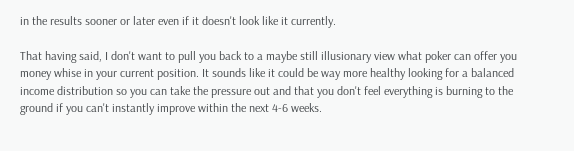in the results sooner or later even if it doesn't look like it currently.

That having said, I don't want to pull you back to a maybe still illusionary view what poker can offer you money whise in your current position. It sounds like it could be way more healthy looking for a balanced income distribution so you can take the pressure out and that you don't feel everything is burning to the ground if you can't instantly improve within the next 4-6 weeks.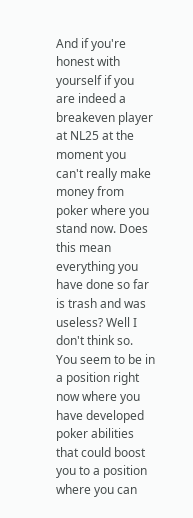And if you're honest with yourself if you are indeed a breakeven player at NL25 at the moment you can't really make money from poker where you stand now. Does this mean everything you have done so far is trash and was useless? Well I don't think so. You seem to be in a position right now where you have developed poker abilities that could boost you to a position where you can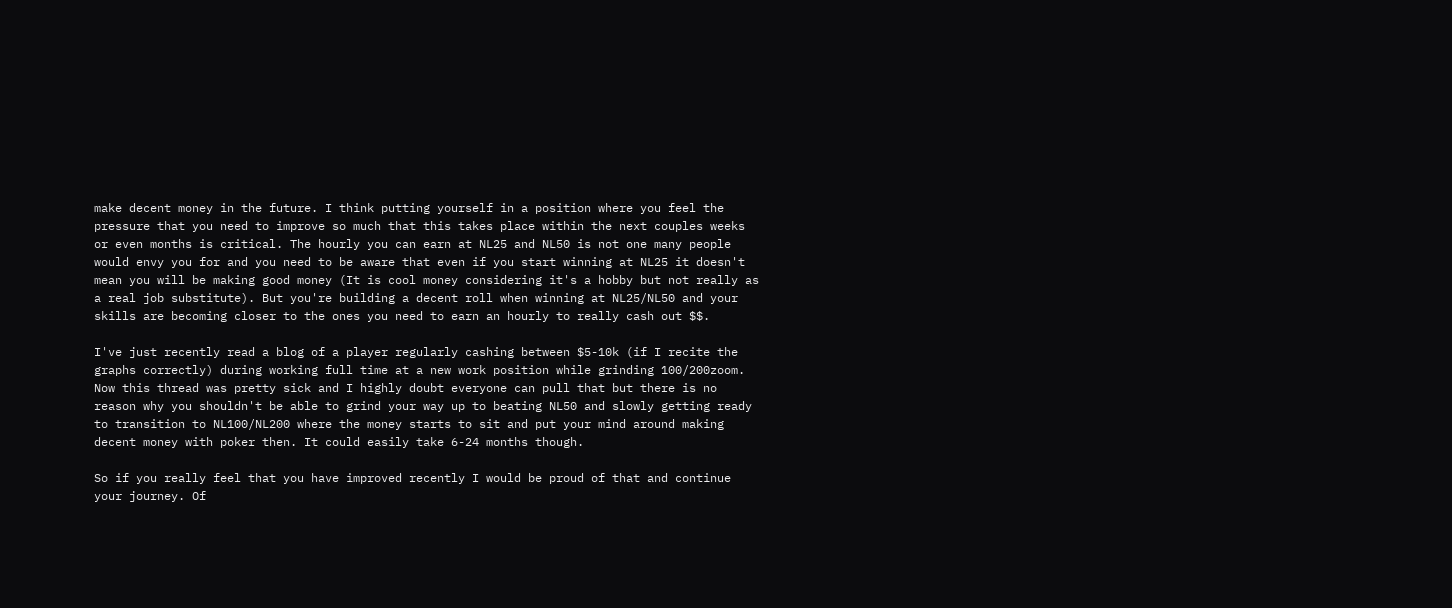make decent money in the future. I think putting yourself in a position where you feel the pressure that you need to improve so much that this takes place within the next couples weeks or even months is critical. The hourly you can earn at NL25 and NL50 is not one many people would envy you for and you need to be aware that even if you start winning at NL25 it doesn't mean you will be making good money (It is cool money considering it's a hobby but not really as a real job substitute). But you're building a decent roll when winning at NL25/NL50 and your skills are becoming closer to the ones you need to earn an hourly to really cash out $$.

I've just recently read a blog of a player regularly cashing between $5-10k (if I recite the graphs correctly) during working full time at a new work position while grinding 100/200zoom. Now this thread was pretty sick and I highly doubt everyone can pull that but there is no reason why you shouldn't be able to grind your way up to beating NL50 and slowly getting ready to transition to NL100/NL200 where the money starts to sit and put your mind around making decent money with poker then. It could easily take 6-24 months though.

So if you really feel that you have improved recently I would be proud of that and continue your journey. Of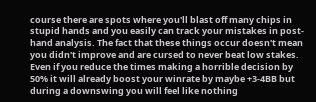course there are spots where you'll blast off many chips in stupid hands and you easily can track your mistakes in post-hand analysis. The fact that these things occur doesn't mean you didn't improve and are cursed to never beat low stakes. Even if you reduce the times making a horrible decision by 50% it will already boost your winrate by maybe +3-4BB but during a downswing you will feel like nothing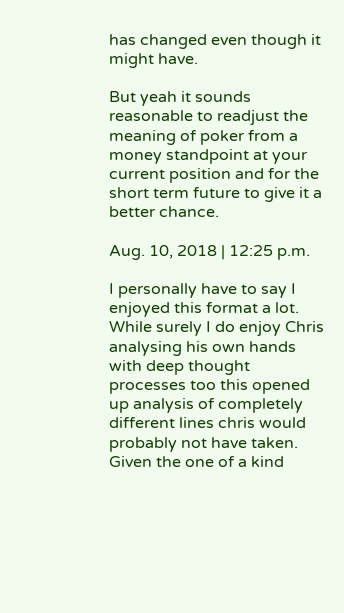has changed even though it might have.

But yeah it sounds reasonable to readjust the meaning of poker from a money standpoint at your current position and for the short term future to give it a better chance.

Aug. 10, 2018 | 12:25 p.m.

I personally have to say I enjoyed this format a lot. While surely I do enjoy Chris analysing his own hands with deep thought processes too this opened up analysis of completely different lines chris would probably not have taken. Given the one of a kind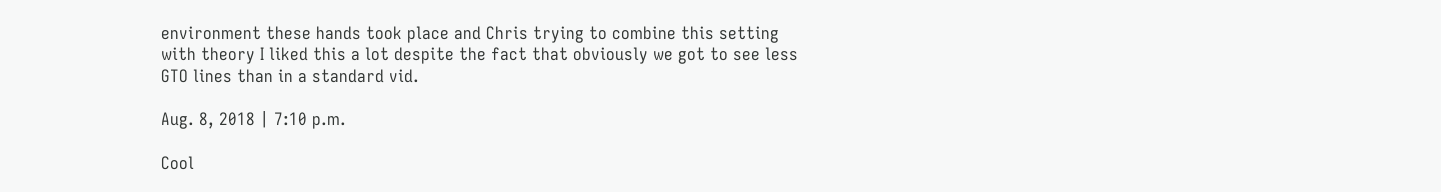environment these hands took place and Chris trying to combine this setting with theory I liked this a lot despite the fact that obviously we got to see less GTO lines than in a standard vid.

Aug. 8, 2018 | 7:10 p.m.

Cool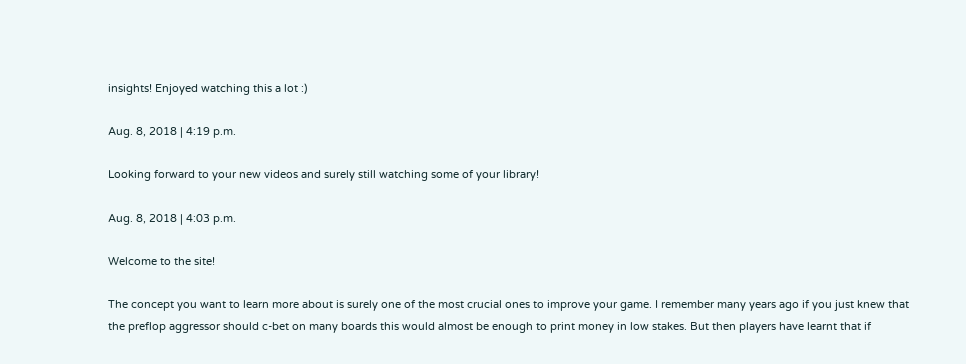insights! Enjoyed watching this a lot :)

Aug. 8, 2018 | 4:19 p.m.

Looking forward to your new videos and surely still watching some of your library!

Aug. 8, 2018 | 4:03 p.m.

Welcome to the site!

The concept you want to learn more about is surely one of the most crucial ones to improve your game. I remember many years ago if you just knew that the preflop aggressor should c-bet on many boards this would almost be enough to print money in low stakes. But then players have learnt that if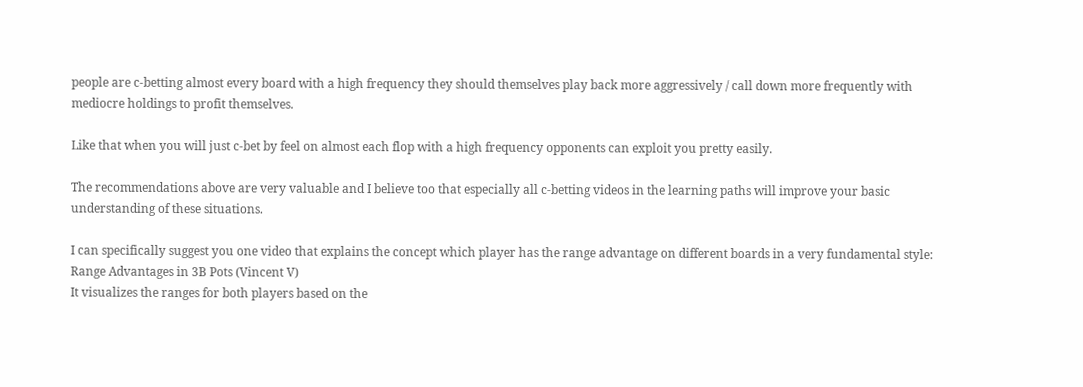people are c-betting almost every board with a high frequency they should themselves play back more aggressively / call down more frequently with mediocre holdings to profit themselves.

Like that when you will just c-bet by feel on almost each flop with a high frequency opponents can exploit you pretty easily.

The recommendations above are very valuable and I believe too that especially all c-betting videos in the learning paths will improve your basic understanding of these situations.

I can specifically suggest you one video that explains the concept which player has the range advantage on different boards in a very fundamental style:
Range Advantages in 3B Pots (Vincent V)
It visualizes the ranges for both players based on the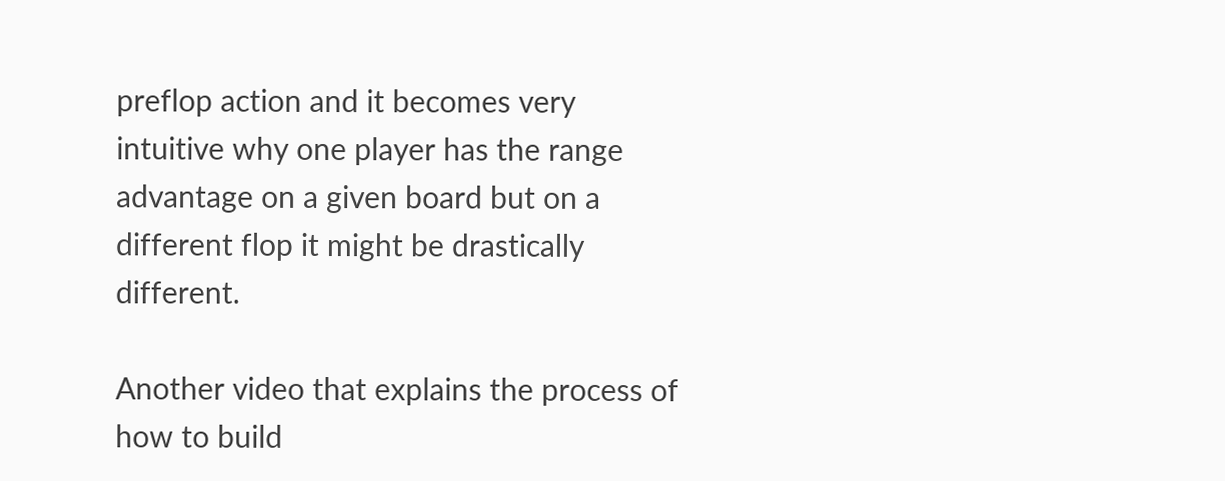preflop action and it becomes very intuitive why one player has the range advantage on a given board but on a different flop it might be drastically different.

Another video that explains the process of how to build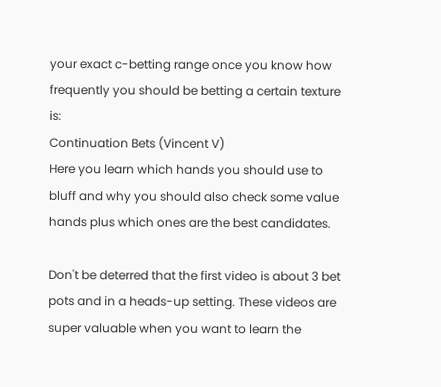your exact c-betting range once you know how frequently you should be betting a certain texture is:
Continuation Bets (Vincent V)
Here you learn which hands you should use to bluff and why you should also check some value hands plus which ones are the best candidates.

Don't be deterred that the first video is about 3 bet pots and in a heads-up setting. These videos are super valuable when you want to learn the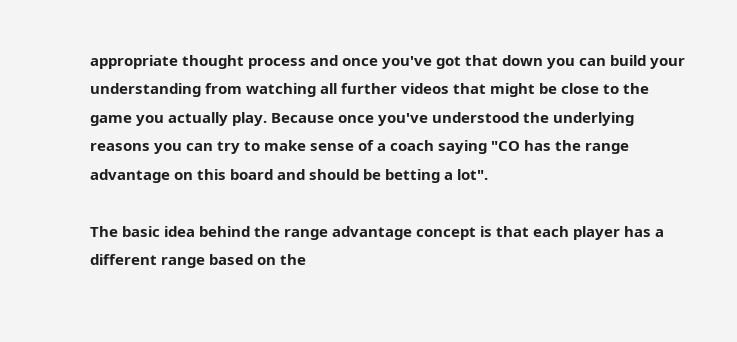appropriate thought process and once you've got that down you can build your understanding from watching all further videos that might be close to the game you actually play. Because once you've understood the underlying reasons you can try to make sense of a coach saying "CO has the range advantage on this board and should be betting a lot".

The basic idea behind the range advantage concept is that each player has a different range based on the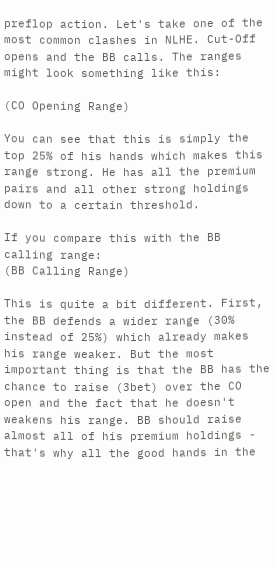preflop action. Let's take one of the most common clashes in NLHE. Cut-Off opens and the BB calls. The ranges might look something like this:

(CO Opening Range)

You can see that this is simply the top 25% of his hands which makes this range strong. He has all the premium pairs and all other strong holdings down to a certain threshold.

If you compare this with the BB calling range:
(BB Calling Range)

This is quite a bit different. First, the BB defends a wider range (30% instead of 25%) which already makes his range weaker. But the most important thing is that the BB has the chance to raise (3bet) over the CO open and the fact that he doesn't weakens his range. BB should raise almost all of his premium holdings - that's why all the good hands in the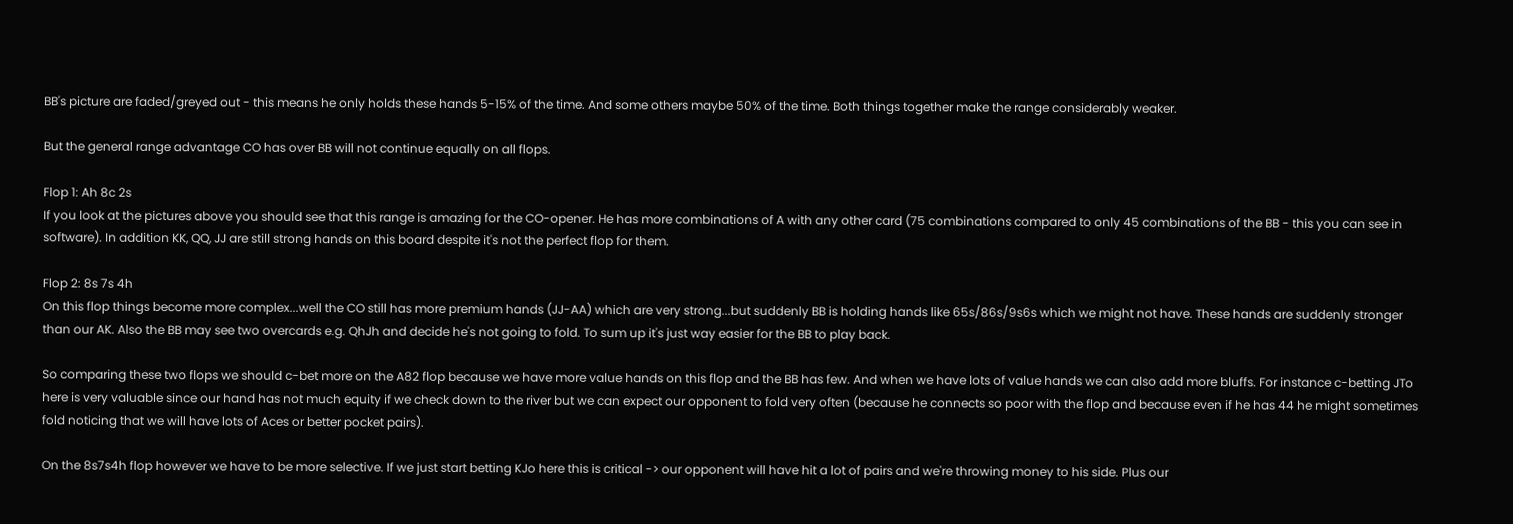BB's picture are faded/greyed out - this means he only holds these hands 5-15% of the time. And some others maybe 50% of the time. Both things together make the range considerably weaker.

But the general range advantage CO has over BB will not continue equally on all flops.

Flop 1: Ah 8c 2s
If you look at the pictures above you should see that this range is amazing for the CO-opener. He has more combinations of A with any other card (75 combinations compared to only 45 combinations of the BB - this you can see in software). In addition KK, QQ, JJ are still strong hands on this board despite it's not the perfect flop for them.

Flop 2: 8s 7s 4h
On this flop things become more complex...well the CO still has more premium hands (JJ-AA) which are very strong...but suddenly BB is holding hands like 65s/86s/9s6s which we might not have. These hands are suddenly stronger than our AK. Also the BB may see two overcards e.g. QhJh and decide he's not going to fold. To sum up it's just way easier for the BB to play back.

So comparing these two flops we should c-bet more on the A82 flop because we have more value hands on this flop and the BB has few. And when we have lots of value hands we can also add more bluffs. For instance c-betting JTo here is very valuable since our hand has not much equity if we check down to the river but we can expect our opponent to fold very often (because he connects so poor with the flop and because even if he has 44 he might sometimes fold noticing that we will have lots of Aces or better pocket pairs).

On the 8s7s4h flop however we have to be more selective. If we just start betting KJo here this is critical -> our opponent will have hit a lot of pairs and we're throwing money to his side. Plus our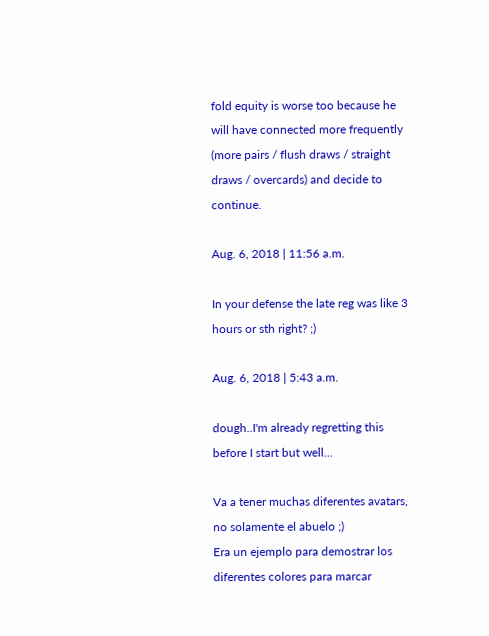fold equity is worse too because he will have connected more frequently (more pairs / flush draws / straight draws / overcards) and decide to continue.

Aug. 6, 2018 | 11:56 a.m.

In your defense the late reg was like 3 hours or sth right? ;)

Aug. 6, 2018 | 5:43 a.m.

dough..I'm already regretting this before I start but well...

Va a tener muchas diferentes avatars, no solamente el abuelo ;)
Era un ejemplo para demostrar los diferentes colores para marcar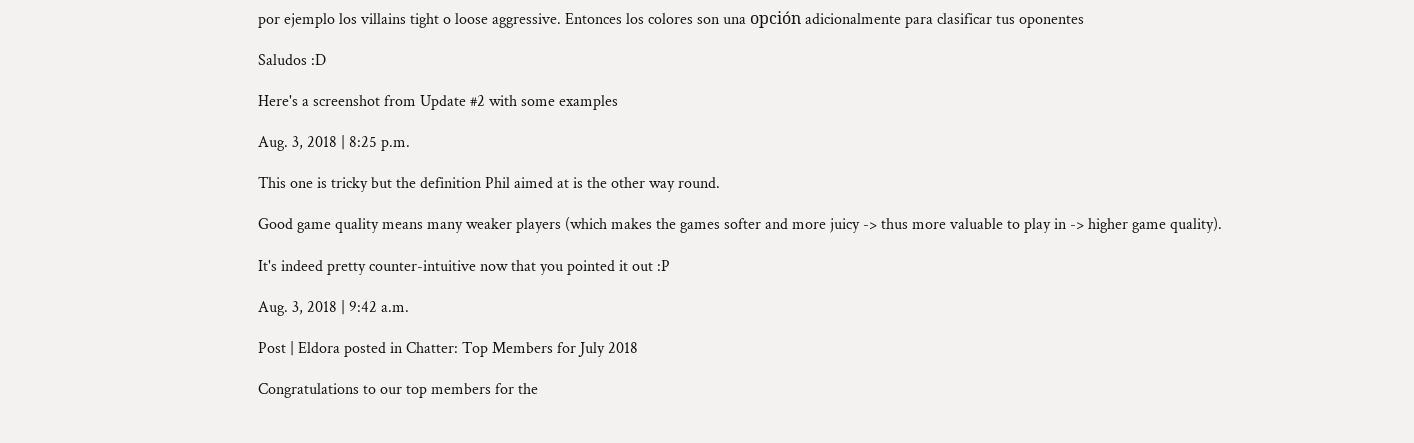por ejemplo los villains tight o loose aggressive. Entonces los colores son una opción adicionalmente para clasificar tus oponentes

Saludos :D

Here's a screenshot from Update #2 with some examples

Aug. 3, 2018 | 8:25 p.m.

This one is tricky but the definition Phil aimed at is the other way round.

Good game quality means many weaker players (which makes the games softer and more juicy -> thus more valuable to play in -> higher game quality).

It's indeed pretty counter-intuitive now that you pointed it out :P

Aug. 3, 2018 | 9:42 a.m.

Post | Eldora posted in Chatter: Top Members for July 2018

Congratulations to our top members for the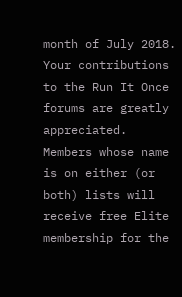month of July 2018. Your contributions to the Run It Once forums are greatly appreciated. Members whose name is on either (or both) lists will receive free Elite membership for the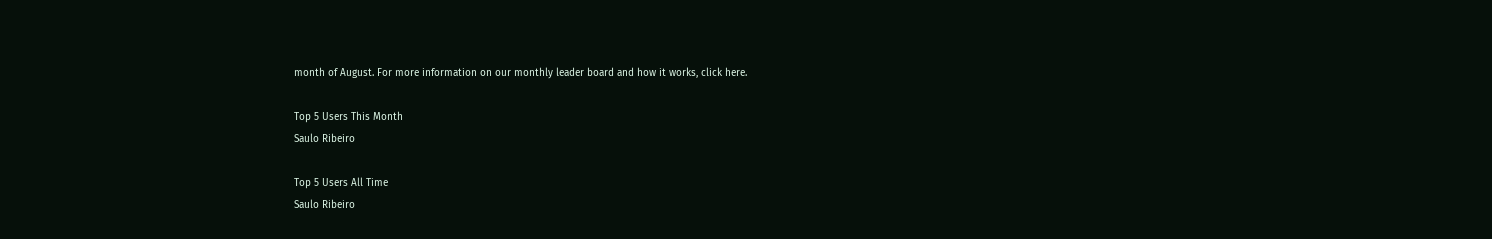month of August. For more information on our monthly leader board and how it works, click here.

Top 5 Users This Month
Saulo Ribeiro

Top 5 Users All Time
Saulo Ribeiro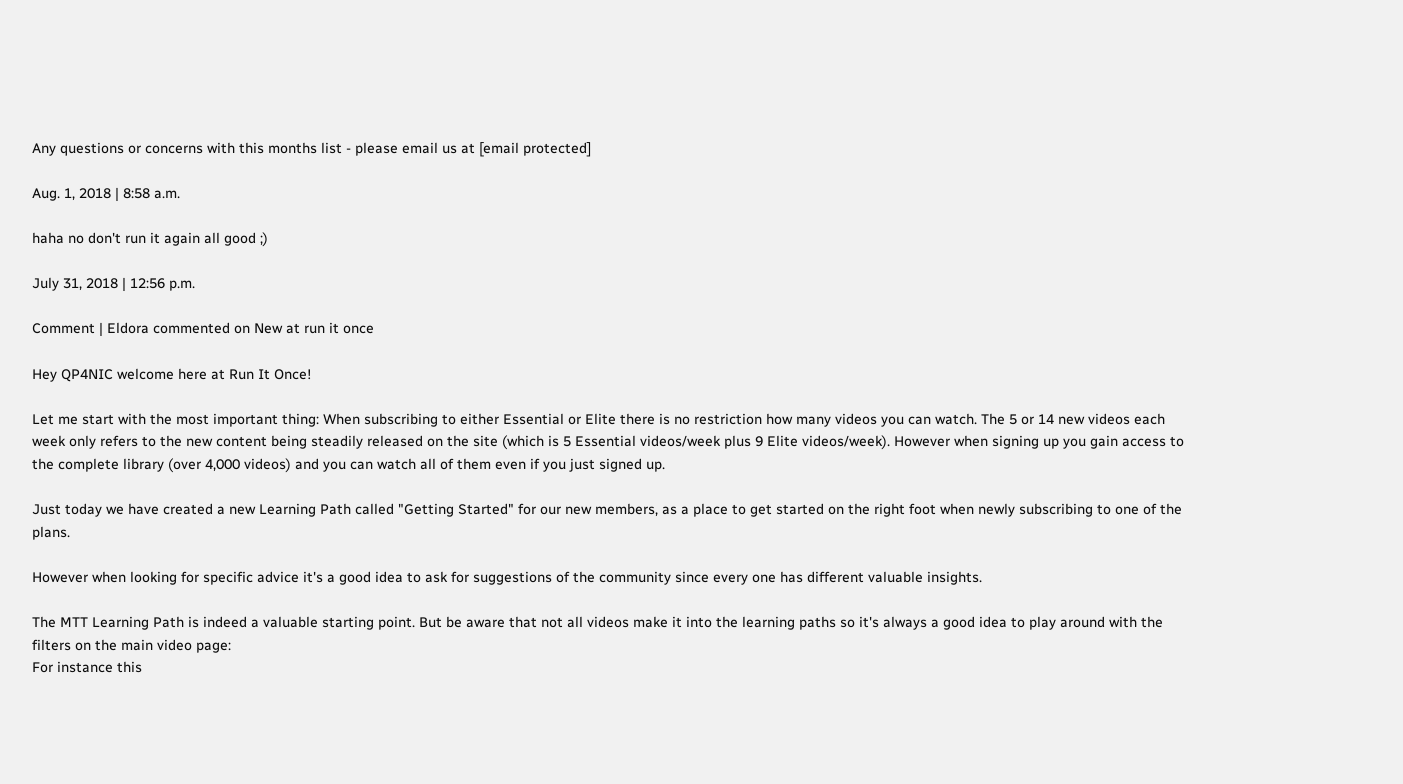Any questions or concerns with this months list - please email us at [email protected]

Aug. 1, 2018 | 8:58 a.m.

haha no don't run it again all good ;)

July 31, 2018 | 12:56 p.m.

Comment | Eldora commented on New at run it once

Hey QP4NIC welcome here at Run It Once!

Let me start with the most important thing: When subscribing to either Essential or Elite there is no restriction how many videos you can watch. The 5 or 14 new videos each week only refers to the new content being steadily released on the site (which is 5 Essential videos/week plus 9 Elite videos/week). However when signing up you gain access to the complete library (over 4,000 videos) and you can watch all of them even if you just signed up.

Just today we have created a new Learning Path called "Getting Started" for our new members, as a place to get started on the right foot when newly subscribing to one of the plans.

However when looking for specific advice it's a good idea to ask for suggestions of the community since every one has different valuable insights.

The MTT Learning Path is indeed a valuable starting point. But be aware that not all videos make it into the learning paths so it's always a good idea to play around with the filters on the main video page:
For instance this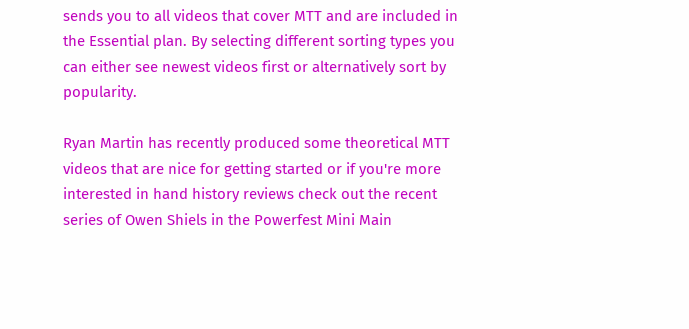sends you to all videos that cover MTT and are included in the Essential plan. By selecting different sorting types you can either see newest videos first or alternatively sort by popularity.

Ryan Martin has recently produced some theoretical MTT videos that are nice for getting started or if you're more interested in hand history reviews check out the recent series of Owen Shiels in the Powerfest Mini Main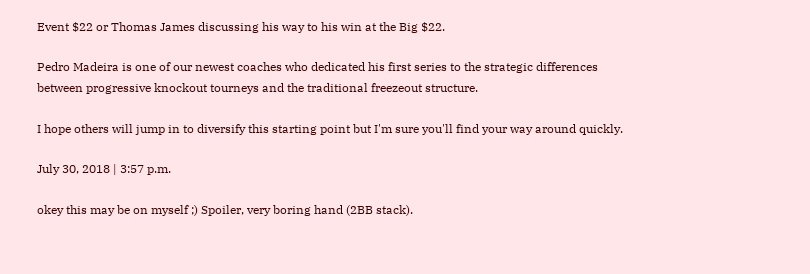Event $22 or Thomas James discussing his way to his win at the Big $22.

Pedro Madeira is one of our newest coaches who dedicated his first series to the strategic differences between progressive knockout tourneys and the traditional freezeout structure.

I hope others will jump in to diversify this starting point but I'm sure you'll find your way around quickly.

July 30, 2018 | 3:57 p.m.

okey this may be on myself ;) Spoiler, very boring hand (2BB stack).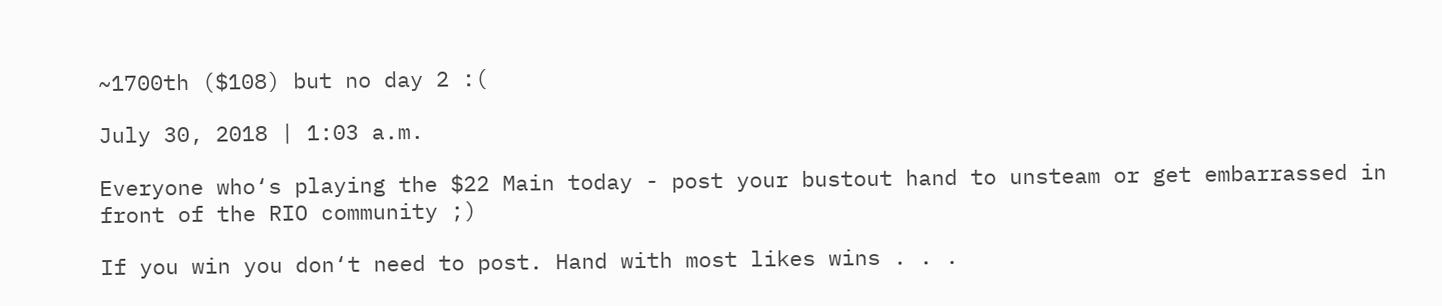~1700th ($108) but no day 2 :(

July 30, 2018 | 1:03 a.m.

Everyone who‘s playing the $22 Main today - post your bustout hand to unsteam or get embarrassed in front of the RIO community ;)

If you win you don‘t need to post. Hand with most likes wins . . .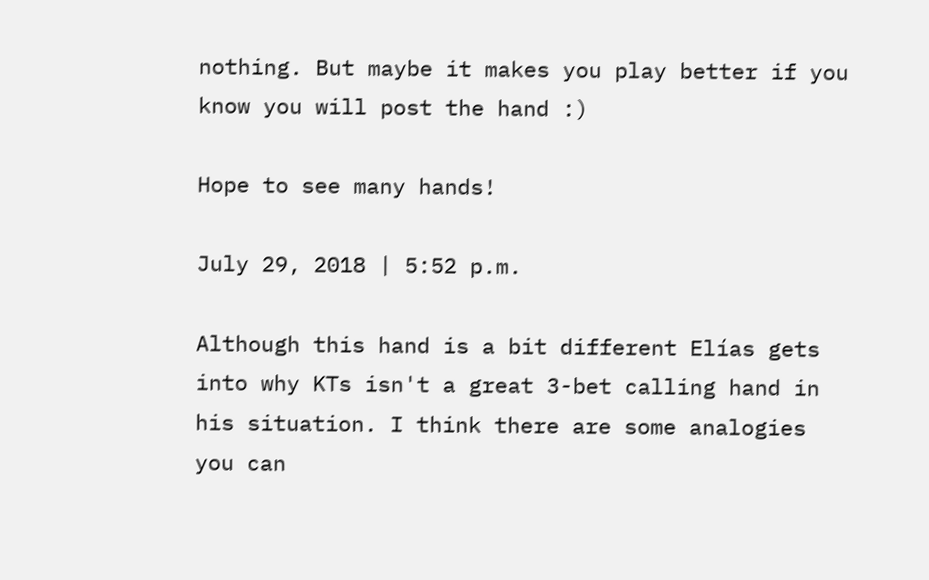nothing. But maybe it makes you play better if you know you will post the hand :)

Hope to see many hands!

July 29, 2018 | 5:52 p.m.

Although this hand is a bit different Elías gets into why KTs isn't a great 3-bet calling hand in his situation. I think there are some analogies you can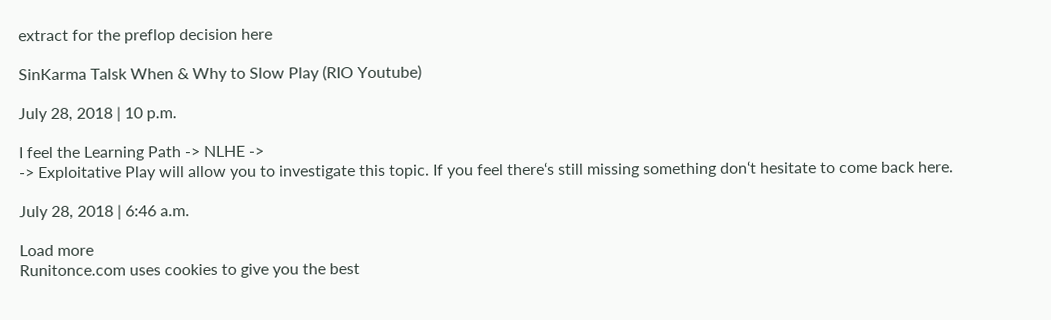extract for the preflop decision here

SinKarma Talsk When & Why to Slow Play (RIO Youtube)

July 28, 2018 | 10 p.m.

I feel the Learning Path -> NLHE ->
-> Exploitative Play will allow you to investigate this topic. If you feel there‘s still missing something don‘t hesitate to come back here.

July 28, 2018 | 6:46 a.m.

Load more
Runitonce.com uses cookies to give you the best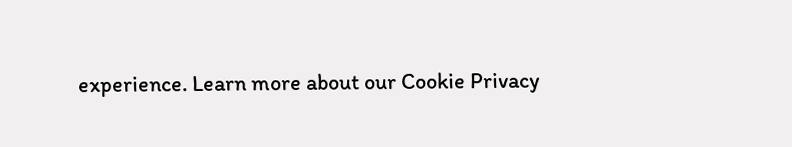experience. Learn more about our Cookie Privacy